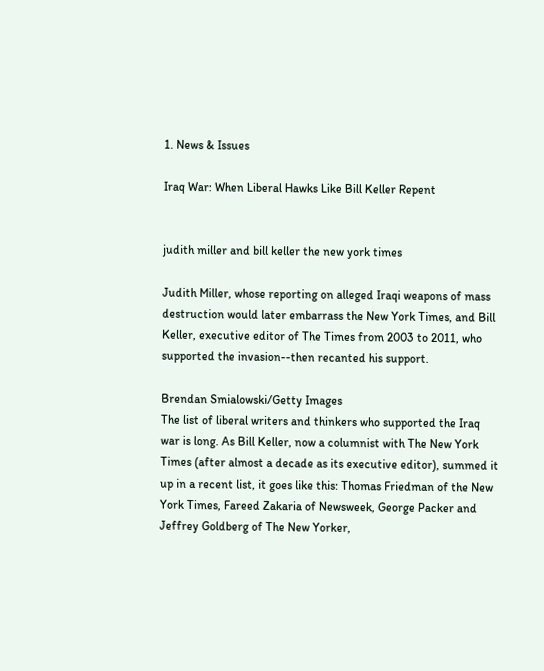1. News & Issues

Iraq War: When Liberal Hawks Like Bill Keller Repent


judith miller and bill keller the new york times

Judith Miller, whose reporting on alleged Iraqi weapons of mass destruction would later embarrass the New York Times, and Bill Keller, executive editor of The Times from 2003 to 2011, who supported the invasion--then recanted his support.

Brendan Smialowski/Getty Images
The list of liberal writers and thinkers who supported the Iraq war is long. As Bill Keller, now a columnist with The New York Times (after almost a decade as its executive editor), summed it up in a recent list, it goes like this: Thomas Friedman of the New York Times, Fareed Zakaria of Newsweek, George Packer and Jeffrey Goldberg of The New Yorker,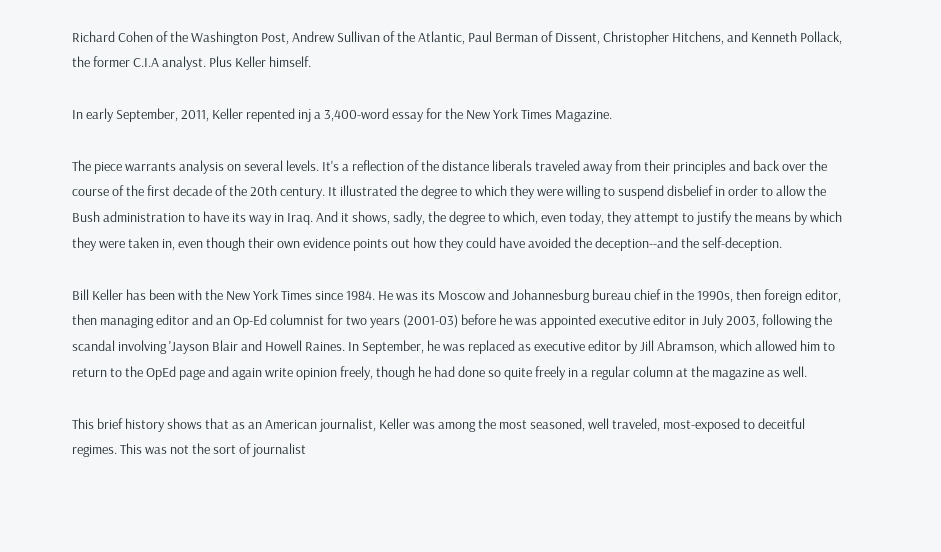Richard Cohen of the Washington Post, Andrew Sullivan of the Atlantic, Paul Berman of Dissent, Christopher Hitchens, and Kenneth Pollack, the former C.I.A analyst. Plus Keller himself.

In early September, 2011, Keller repented inj a 3,400-word essay for the New York Times Magazine.

The piece warrants analysis on several levels. It's a reflection of the distance liberals traveled away from their principles and back over the course of the first decade of the 20th century. It illustrated the degree to which they were willing to suspend disbelief in order to allow the Bush administration to have its way in Iraq. And it shows, sadly, the degree to which, even today, they attempt to justify the means by which they were taken in, even though their own evidence points out how they could have avoided the deception--and the self-deception.

Bill Keller has been with the New York Times since 1984. He was its Moscow and Johannesburg bureau chief in the 1990s, then foreign editor, then managing editor and an Op-Ed columnist for two years (2001-03) before he was appointed executive editor in July 2003, following the scandal involving 'Jayson Blair and Howell Raines. In September, he was replaced as executive editor by Jill Abramson, which allowed him to return to the OpEd page and again write opinion freely, though he had done so quite freely in a regular column at the magazine as well.

This brief history shows that as an American journalist, Keller was among the most seasoned, well traveled, most-exposed to deceitful regimes. This was not the sort of journalist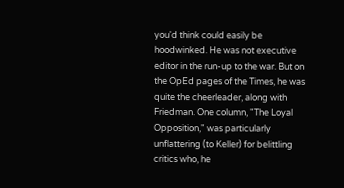you'd think could easily be hoodwinked. He was not executive editor in the run-up to the war. But on the OpEd pages of the Times, he was quite the cheerleader, along with Friedman. One column, "The Loyal Opposition," was particularly unflattering (to Keller) for belittling critics who, he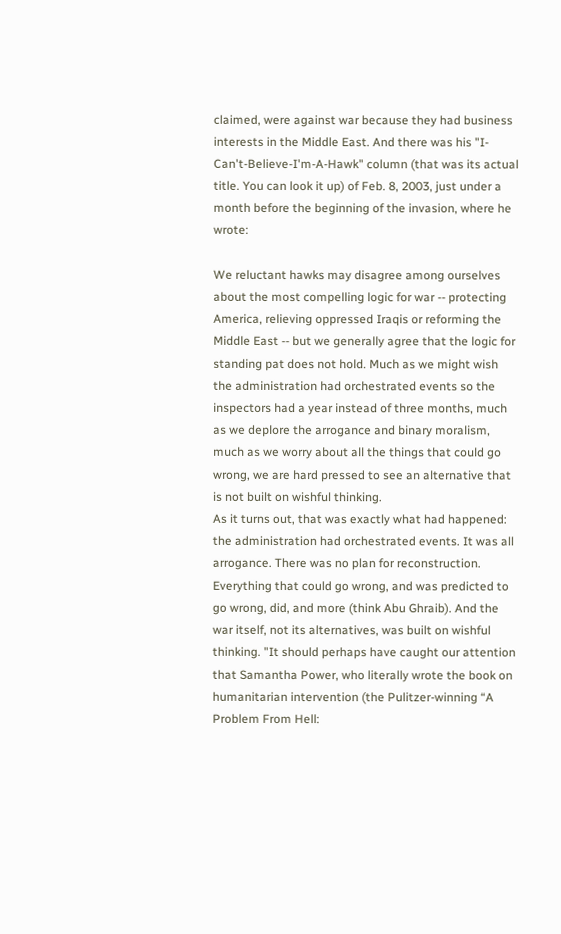claimed, were against war because they had business interests in the Middle East. And there was his "I-Can't-Believe-I'm-A-Hawk" column (that was its actual title. You can look it up) of Feb. 8, 2003, just under a month before the beginning of the invasion, where he wrote:

We reluctant hawks may disagree among ourselves about the most compelling logic for war -- protecting America, relieving oppressed Iraqis or reforming the Middle East -- but we generally agree that the logic for standing pat does not hold. Much as we might wish the administration had orchestrated events so the inspectors had a year instead of three months, much as we deplore the arrogance and binary moralism, much as we worry about all the things that could go wrong, we are hard pressed to see an alternative that is not built on wishful thinking.
As it turns out, that was exactly what had happened: the administration had orchestrated events. It was all arrogance. There was no plan for reconstruction. Everything that could go wrong, and was predicted to go wrong, did, and more (think Abu Ghraib). And the war itself, not its alternatives, was built on wishful thinking. "It should perhaps have caught our attention that Samantha Power, who literally wrote the book on humanitarian intervention (the Pulitzer-winning “A Problem From Hell: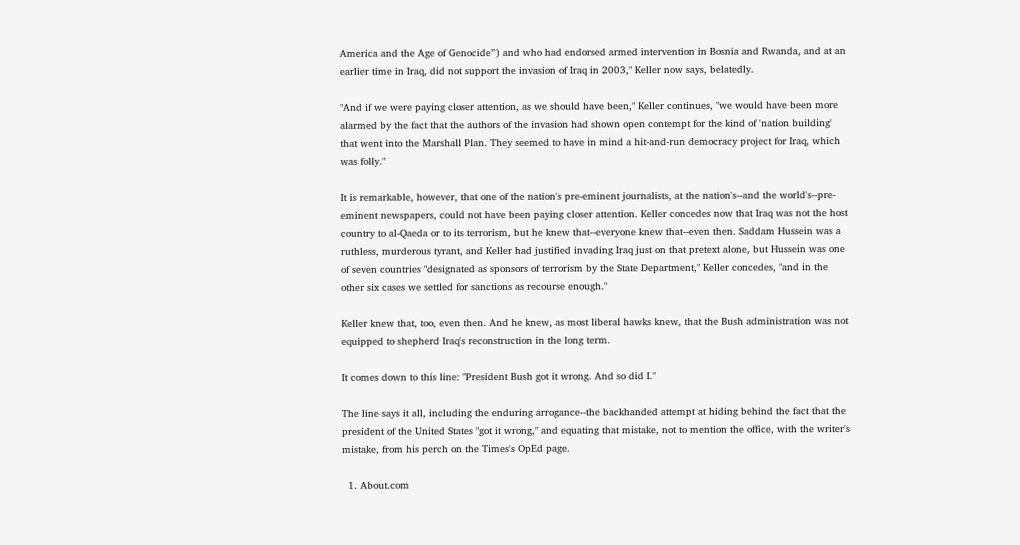America and the Age of Genocide”) and who had endorsed armed intervention in Bosnia and Rwanda, and at an earlier time in Iraq, did not support the invasion of Iraq in 2003," Keller now says, belatedly.

"And if we were paying closer attention, as we should have been," Keller continues, "we would have been more alarmed by the fact that the authors of the invasion had shown open contempt for the kind of 'nation building' that went into the Marshall Plan. They seemed to have in mind a hit-and-run democracy project for Iraq, which was folly."

It is remarkable, however, that one of the nation's pre-eminent journalists, at the nation's--and the world's--pre-eminent newspapers, could not have been paying closer attention. Keller concedes now that Iraq was not the host country to al-Qaeda or to its terrorism, but he knew that--everyone knew that--even then. Saddam Hussein was a ruthless, murderous tyrant, and Keller had justified invading Iraq just on that pretext alone, but Hussein was one of seven countries "designated as sponsors of terrorism by the State Department," Keller concedes, "and in the other six cases we settled for sanctions as recourse enough."

Keller knew that, too, even then. And he knew, as most liberal hawks knew, that the Bush administration was not equipped to shepherd Iraq's reconstruction in the long term.

It comes down to this line: "President Bush got it wrong. And so did I."

The line says it all, including the enduring arrogance--the backhanded attempt at hiding behind the fact that the president of the United States "got it wrong," and equating that mistake, not to mention the office, with the writer's mistake, from his perch on the Times's OpEd page.

  1. About.com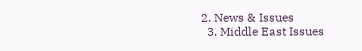2. News & Issues
  3. Middle East Issues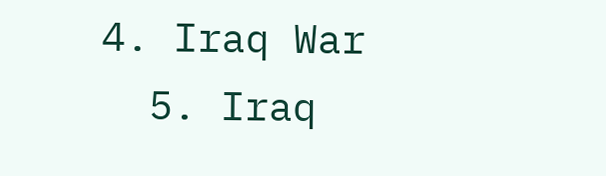4. Iraq War
  5. Iraq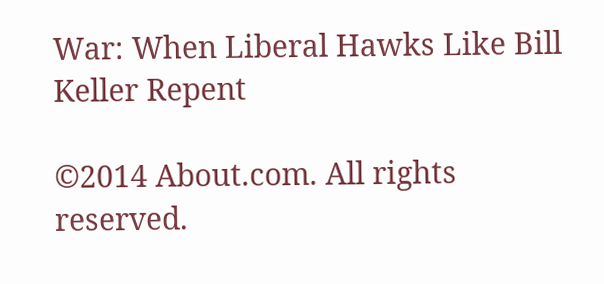War: When Liberal Hawks Like Bill Keller Repent

©2014 About.com. All rights reserved.